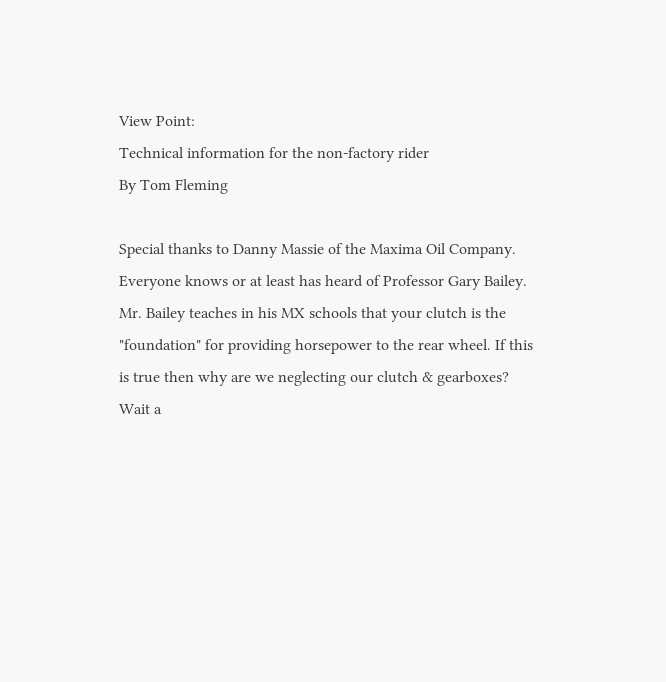View Point:
Technical information for the non-factory rider
By Tom Fleming

Special thanks to Danny Massie of the Maxima Oil Company.
Everyone knows or at least has heard of Professor Gary Bailey.
Mr. Bailey teaches in his MX schools that your clutch is the "foundation" for providing horsepower to the rear wheel. If this is true then why are we neglecting our clutch & gearboxes?
Wait a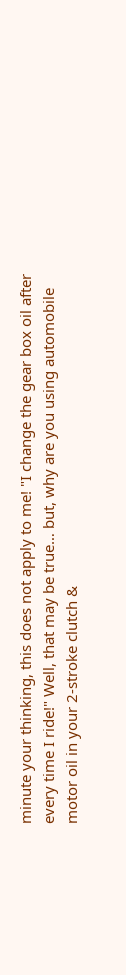minute your thinking, this does not apply to me! "I change the gear box oil after every time I ride!" Well, that may be true… but, why are you using automobile motor oil in your 2-stroke clutch &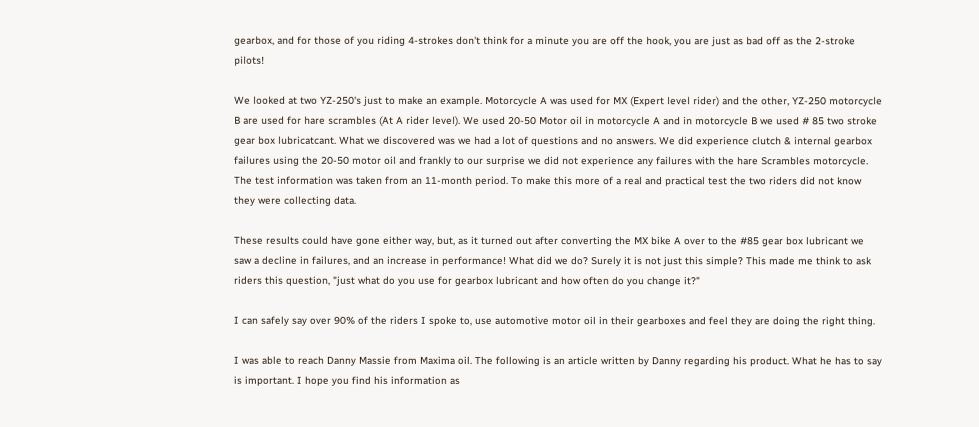gearbox, and for those of you riding 4-strokes don't think for a minute you are off the hook, you are just as bad off as the 2-stroke pilots!

We looked at two YZ-250's just to make an example. Motorcycle A was used for MX (Expert level rider) and the other, YZ-250 motorcycle B are used for hare scrambles (At A rider level). We used 20-50 Motor oil in motorcycle A and in motorcycle B we used # 85 two stroke gear box lubricatcant. What we discovered was we had a lot of questions and no answers. We did experience clutch & internal gearbox failures using the 20-50 motor oil and frankly to our surprise we did not experience any failures with the hare Scrambles motorcycle.
The test information was taken from an 11-month period. To make this more of a real and practical test the two riders did not know they were collecting data.

These results could have gone either way, but, as it turned out after converting the MX bike A over to the #85 gear box lubricant we saw a decline in failures, and an increase in performance! What did we do? Surely it is not just this simple? This made me think to ask riders this question, "just what do you use for gearbox lubricant and how often do you change it?"

I can safely say over 90% of the riders I spoke to, use automotive motor oil in their gearboxes and feel they are doing the right thing.

I was able to reach Danny Massie from Maxima oil. The following is an article written by Danny regarding his product. What he has to say is important. I hope you find his information as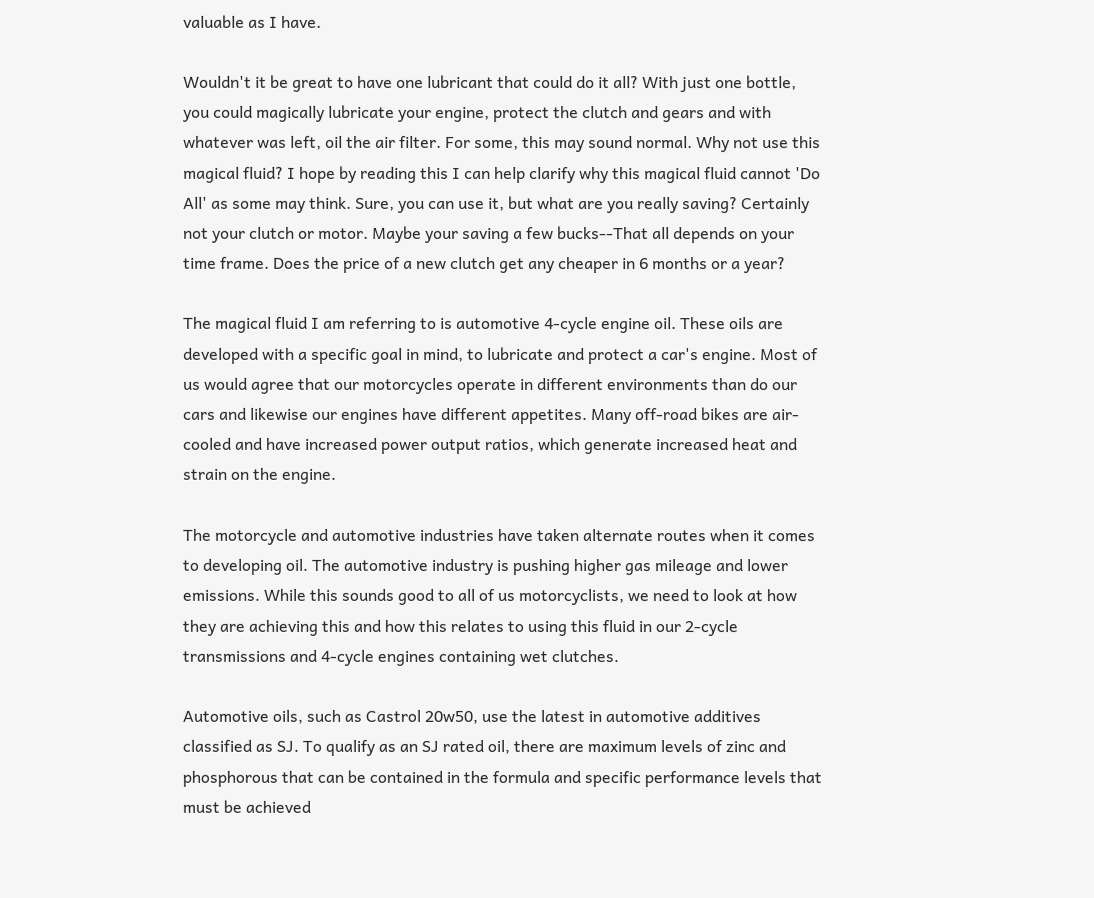valuable as I have.

Wouldn't it be great to have one lubricant that could do it all? With just one bottle, you could magically lubricate your engine, protect the clutch and gears and with whatever was left, oil the air filter. For some, this may sound normal. Why not use this magical fluid? I hope by reading this I can help clarify why this magical fluid cannot 'Do All' as some may think. Sure, you can use it, but what are you really saving? Certainly not your clutch or motor. Maybe your saving a few bucks--That all depends on your time frame. Does the price of a new clutch get any cheaper in 6 months or a year?

The magical fluid I am referring to is automotive 4-cycle engine oil. These oils are developed with a specific goal in mind, to lubricate and protect a car's engine. Most of us would agree that our motorcycles operate in different environments than do our cars and likewise our engines have different appetites. Many off-road bikes are air-cooled and have increased power output ratios, which generate increased heat and strain on the engine.

The motorcycle and automotive industries have taken alternate routes when it comes to developing oil. The automotive industry is pushing higher gas mileage and lower emissions. While this sounds good to all of us motorcyclists, we need to look at how they are achieving this and how this relates to using this fluid in our 2-cycle transmissions and 4-cycle engines containing wet clutches.

Automotive oils, such as Castrol 20w50, use the latest in automotive additives classified as SJ. To qualify as an SJ rated oil, there are maximum levels of zinc and phosphorous that can be contained in the formula and specific performance levels that must be achieved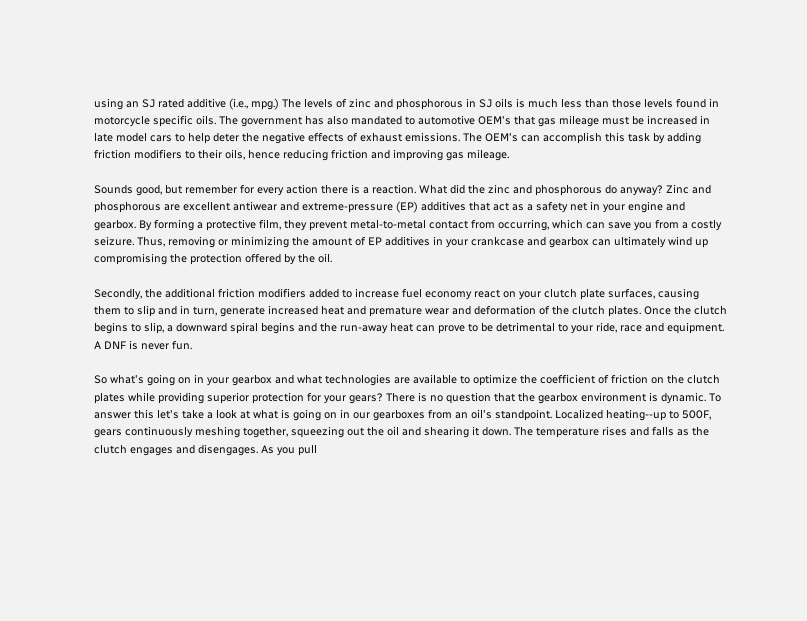using an SJ rated additive (i.e., mpg.) The levels of zinc and phosphorous in SJ oils is much less than those levels found in motorcycle specific oils. The government has also mandated to automotive OEM's that gas mileage must be increased in late model cars to help deter the negative effects of exhaust emissions. The OEM's can accomplish this task by adding friction modifiers to their oils, hence reducing friction and improving gas mileage.

Sounds good, but remember for every action there is a reaction. What did the zinc and phosphorous do anyway? Zinc and phosphorous are excellent antiwear and extreme-pressure (EP) additives that act as a safety net in your engine and gearbox. By forming a protective film, they prevent metal-to-metal contact from occurring, which can save you from a costly seizure. Thus, removing or minimizing the amount of EP additives in your crankcase and gearbox can ultimately wind up compromising the protection offered by the oil.

Secondly, the additional friction modifiers added to increase fuel economy react on your clutch plate surfaces, causing them to slip and in turn, generate increased heat and premature wear and deformation of the clutch plates. Once the clutch begins to slip, a downward spiral begins and the run-away heat can prove to be detrimental to your ride, race and equipment. A DNF is never fun.

So what's going on in your gearbox and what technologies are available to optimize the coefficient of friction on the clutch plates while providing superior protection for your gears? There is no question that the gearbox environment is dynamic. To answer this let's take a look at what is going on in our gearboxes from an oil's standpoint. Localized heating--up to 500F, gears continuously meshing together, squeezing out the oil and shearing it down. The temperature rises and falls as the clutch engages and disengages. As you pull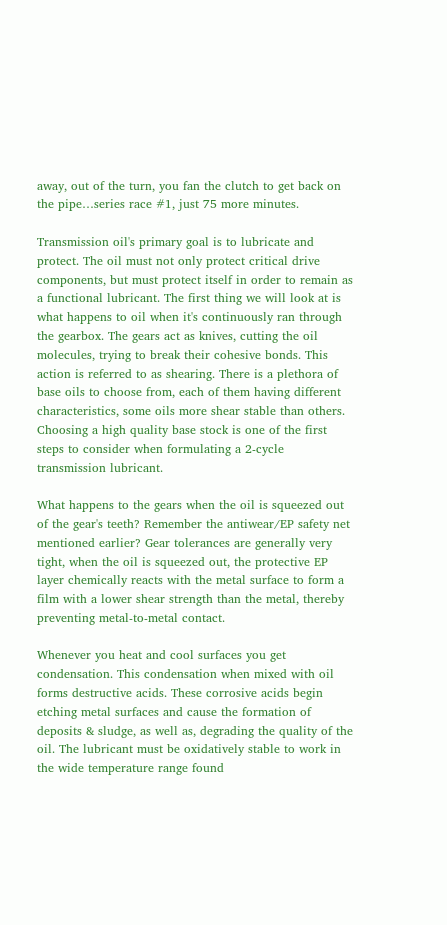away, out of the turn, you fan the clutch to get back on the pipe…series race #1, just 75 more minutes.

Transmission oil's primary goal is to lubricate and protect. The oil must not only protect critical drive components, but must protect itself in order to remain as a functional lubricant. The first thing we will look at is what happens to oil when it's continuously ran through the gearbox. The gears act as knives, cutting the oil molecules, trying to break their cohesive bonds. This action is referred to as shearing. There is a plethora of base oils to choose from, each of them having different characteristics, some oils more shear stable than others. Choosing a high quality base stock is one of the first steps to consider when formulating a 2-cycle transmission lubricant.

What happens to the gears when the oil is squeezed out of the gear's teeth? Remember the antiwear/EP safety net mentioned earlier? Gear tolerances are generally very tight, when the oil is squeezed out, the protective EP layer chemically reacts with the metal surface to form a film with a lower shear strength than the metal, thereby preventing metal-to-metal contact.

Whenever you heat and cool surfaces you get condensation. This condensation when mixed with oil forms destructive acids. These corrosive acids begin etching metal surfaces and cause the formation of deposits & sludge, as well as, degrading the quality of the oil. The lubricant must be oxidatively stable to work in the wide temperature range found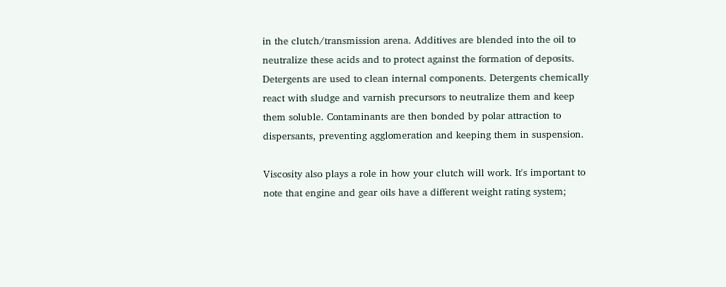in the clutch/transmission arena. Additives are blended into the oil to neutralize these acids and to protect against the formation of deposits. Detergents are used to clean internal components. Detergents chemically react with sludge and varnish precursors to neutralize them and keep them soluble. Contaminants are then bonded by polar attraction to dispersants, preventing agglomeration and keeping them in suspension.

Viscosity also plays a role in how your clutch will work. It's important to note that engine and gear oils have a different weight rating system;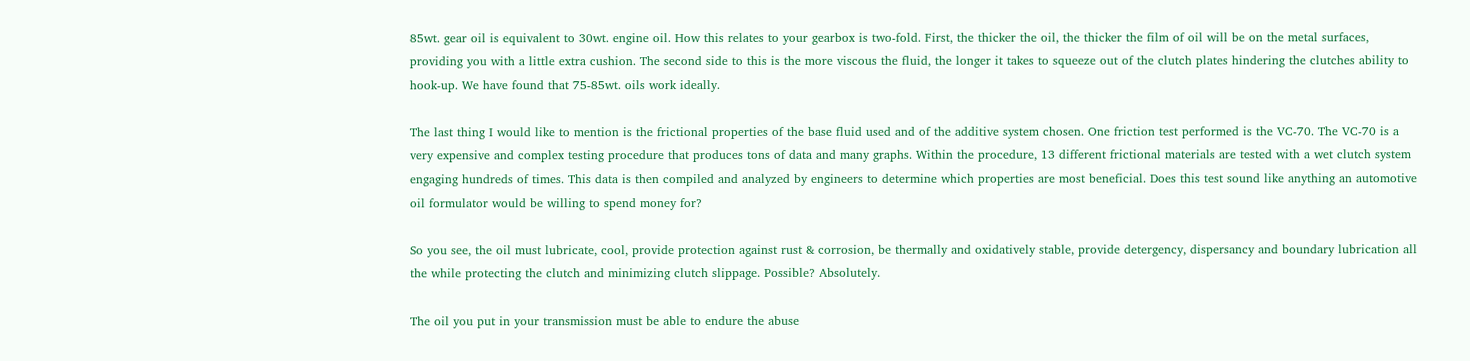85wt. gear oil is equivalent to 30wt. engine oil. How this relates to your gearbox is two-fold. First, the thicker the oil, the thicker the film of oil will be on the metal surfaces, providing you with a little extra cushion. The second side to this is the more viscous the fluid, the longer it takes to squeeze out of the clutch plates hindering the clutches ability to hook-up. We have found that 75-85wt. oils work ideally.

The last thing I would like to mention is the frictional properties of the base fluid used and of the additive system chosen. One friction test performed is the VC-70. The VC-70 is a very expensive and complex testing procedure that produces tons of data and many graphs. Within the procedure, 13 different frictional materials are tested with a wet clutch system engaging hundreds of times. This data is then compiled and analyzed by engineers to determine which properties are most beneficial. Does this test sound like anything an automotive oil formulator would be willing to spend money for?

So you see, the oil must lubricate, cool, provide protection against rust & corrosion, be thermally and oxidatively stable, provide detergency, dispersancy and boundary lubrication all the while protecting the clutch and minimizing clutch slippage. Possible? Absolutely.

The oil you put in your transmission must be able to endure the abuse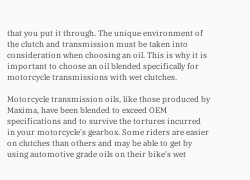that you put it through. The unique environment of the clutch and transmission must be taken into consideration when choosing an oil. This is why it is important to choose an oil blended specifically for motorcycle transmissions with wet clutches.

Motorcycle transmission oils, like those produced by Maxima, have been blended to exceed OEM specifications and to survive the tortures incurred in your motorcycle's gearbox. Some riders are easier on clutches than others and may be able to get by using automotive grade oils on their bike's wet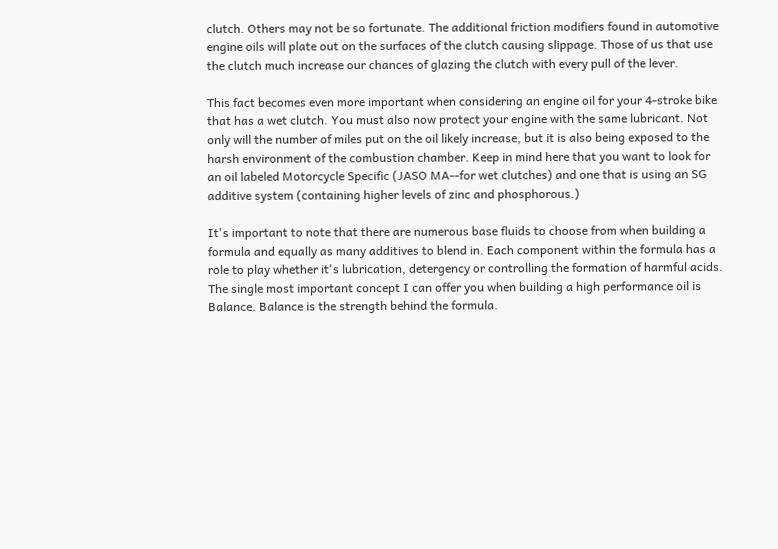clutch. Others may not be so fortunate. The additional friction modifiers found in automotive engine oils will plate out on the surfaces of the clutch causing slippage. Those of us that use the clutch much increase our chances of glazing the clutch with every pull of the lever.

This fact becomes even more important when considering an engine oil for your 4-stroke bike that has a wet clutch. You must also now protect your engine with the same lubricant. Not only will the number of miles put on the oil likely increase, but it is also being exposed to the harsh environment of the combustion chamber. Keep in mind here that you want to look for an oil labeled Motorcycle Specific (JASO MA--for wet clutches) and one that is using an SG additive system (containing higher levels of zinc and phosphorous.)

It's important to note that there are numerous base fluids to choose from when building a formula and equally as many additives to blend in. Each component within the formula has a role to play whether it's lubrication, detergency or controlling the formation of harmful acids. The single most important concept I can offer you when building a high performance oil is Balance. Balance is the strength behind the formula.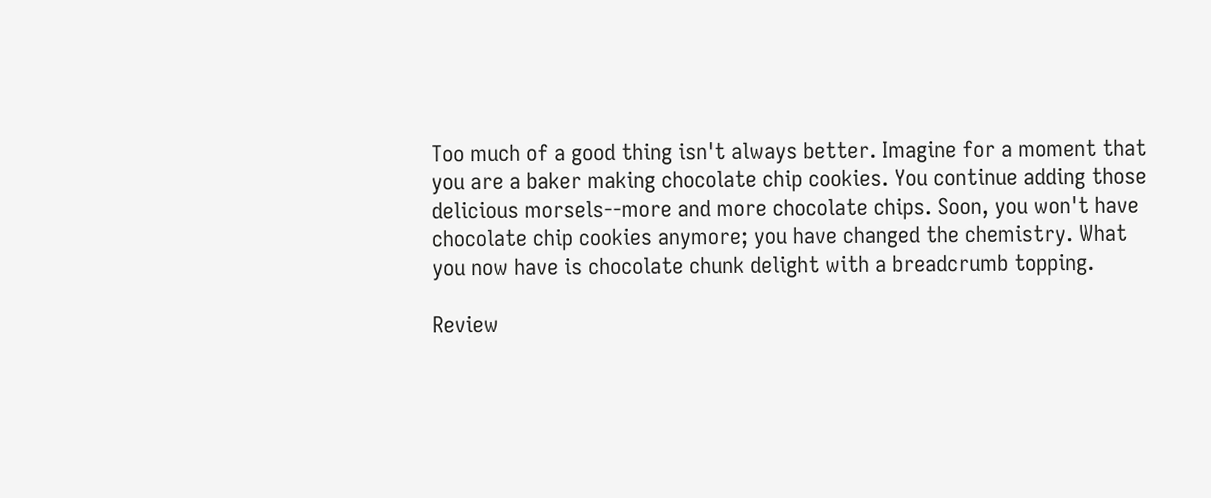Too much of a good thing isn't always better. Imagine for a moment that you are a baker making chocolate chip cookies. You continue adding those delicious morsels--more and more chocolate chips. Soon, you won't have chocolate chip cookies anymore; you have changed the chemistry. What you now have is chocolate chunk delight with a breadcrumb topping.

Review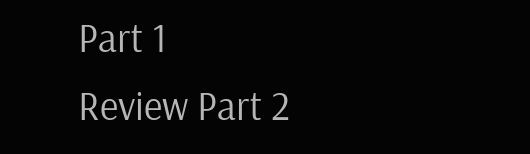Part 1
Review Part 2